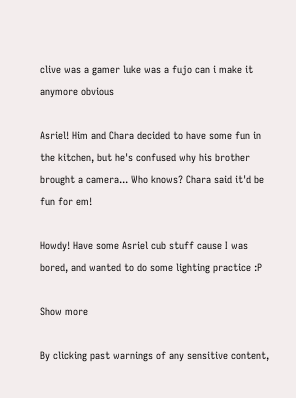clive was a gamer luke was a fujo can i make it anymore obvious

Asriel! Him and Chara decided to have some fun in the kitchen, but he's confused why his brother brought a camera... Who knows? Chara said it'd be fun for em!

Howdy! Have some Asriel cub stuff cause I was bored, and wanted to do some lighting practice :P

Show more

By clicking past warnings of any sensitive content,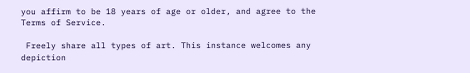you affirm to be 18 years of age or older, and agree to the Terms of Service.

 Freely share all types of art. This instance welcomes any depiction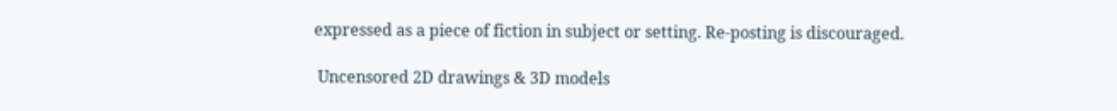expressed as a piece of fiction in subject or setting. Re-posting is discouraged.

 Uncensored 2D drawings & 3D models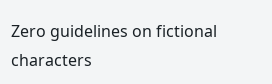Zero guidelines on fictional characters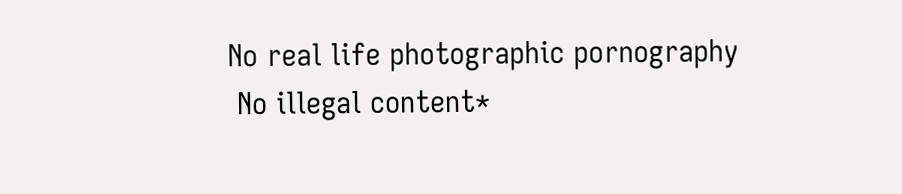No real life photographic pornography
 No illegal content*